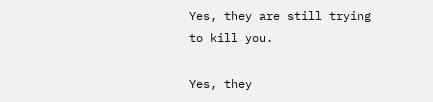Yes, they are still trying to kill you.

Yes, they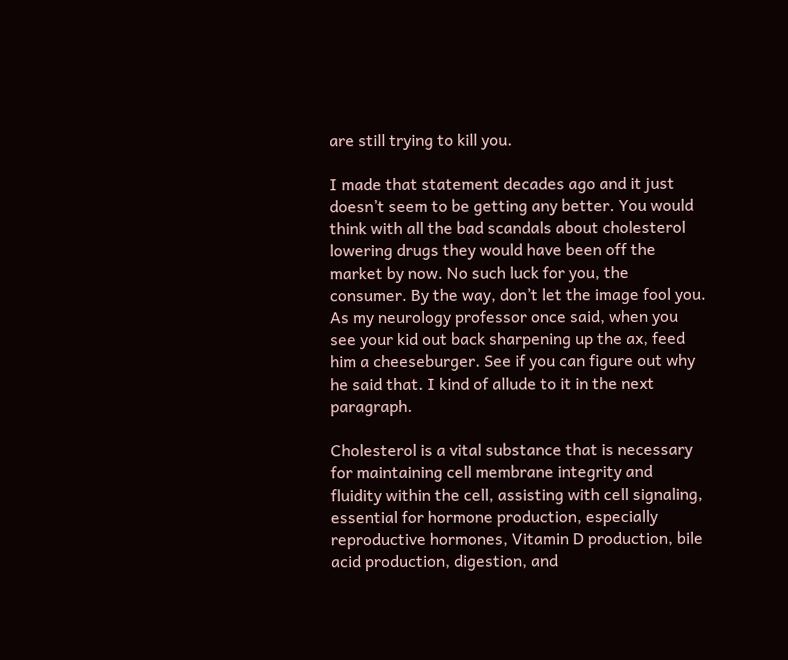are still trying to kill you.

I made that statement decades ago and it just doesn’t seem to be getting any better. You would think with all the bad scandals about cholesterol lowering drugs they would have been off the market by now. No such luck for you, the consumer. By the way, don’t let the image fool you. As my neurology professor once said, when you see your kid out back sharpening up the ax, feed him a cheeseburger. See if you can figure out why he said that. I kind of allude to it in the next paragraph.

Cholesterol is a vital substance that is necessary for maintaining cell membrane integrity and fluidity within the cell, assisting with cell signaling, essential for hormone production, especially reproductive hormones, Vitamin D production, bile acid production, digestion, and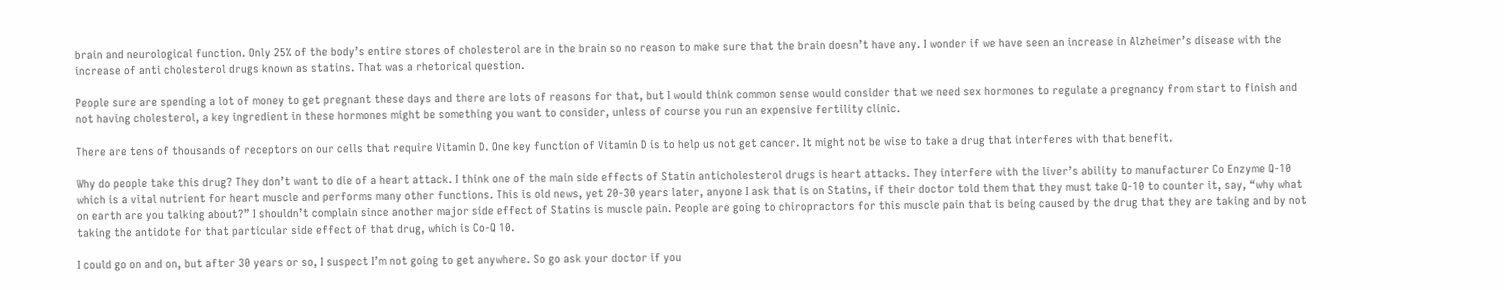brain and neurological function. Only 25% of the body’s entire stores of cholesterol are in the brain so no reason to make sure that the brain doesn’t have any. I wonder if we have seen an increase in Alzheimer’s disease with the increase of anti cholesterol drugs known as statins. That was a rhetorical question.

People sure are spending a lot of money to get pregnant these days and there are lots of reasons for that, but I would think common sense would consider that we need sex hormones to regulate a pregnancy from start to finish and not having cholesterol, a key ingredient in these hormones might be something you want to consider, unless of course you run an expensive fertility clinic.

There are tens of thousands of receptors on our cells that require Vitamin D. One key function of Vitamin D is to help us not get cancer. It might not be wise to take a drug that interferes with that benefit.

Why do people take this drug? They don’t want to die of a heart attack. I think one of the main side effects of Statin anticholesterol drugs is heart attacks. They interfere with the liver’s ability to manufacturer Co Enzyme Q-10 which is a vital nutrient for heart muscle and performs many other functions. This is old news, yet 20-30 years later, anyone I ask that is on Statins, if their doctor told them that they must take Q-10 to counter it, say, “why what on earth are you talking about?” I shouldn’t complain since another major side effect of Statins is muscle pain. People are going to chiropractors for this muscle pain that is being caused by the drug that they are taking and by not taking the antidote for that particular side effect of that drug, which is Co-Q 10.

I could go on and on, but after 30 years or so, I suspect I’m not going to get anywhere. So go ask your doctor if you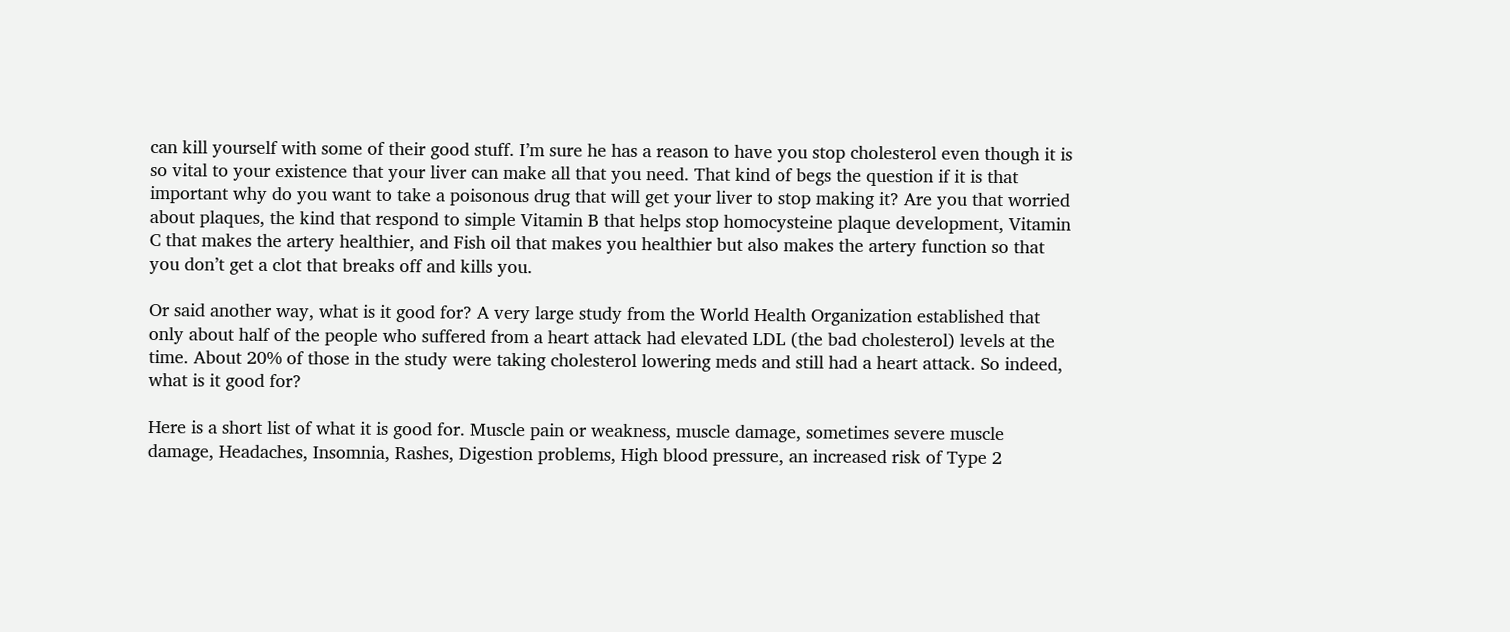can kill yourself with some of their good stuff. I’m sure he has a reason to have you stop cholesterol even though it is so vital to your existence that your liver can make all that you need. That kind of begs the question if it is that important why do you want to take a poisonous drug that will get your liver to stop making it? Are you that worried about plaques, the kind that respond to simple Vitamin B that helps stop homocysteine plaque development, Vitamin C that makes the artery healthier, and Fish oil that makes you healthier but also makes the artery function so that you don’t get a clot that breaks off and kills you.

Or said another way, what is it good for? A very large study from the World Health Organization established that only about half of the people who suffered from a heart attack had elevated LDL (the bad cholesterol) levels at the time. About 20% of those in the study were taking cholesterol lowering meds and still had a heart attack. So indeed, what is it good for?

Here is a short list of what it is good for. Muscle pain or weakness, muscle damage, sometimes severe muscle damage, Headaches, Insomnia, Rashes, Digestion problems, High blood pressure, an increased risk of Type 2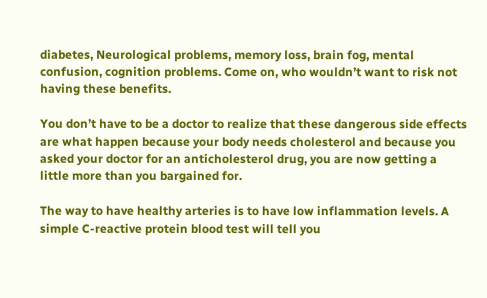diabetes, Neurological problems, memory loss, brain fog, mental confusion, cognition problems. Come on, who wouldn’t want to risk not having these benefits.

You don’t have to be a doctor to realize that these dangerous side effects are what happen because your body needs cholesterol and because you asked your doctor for an anticholesterol drug, you are now getting a little more than you bargained for.

The way to have healthy arteries is to have low inflammation levels. A simple C-reactive protein blood test will tell you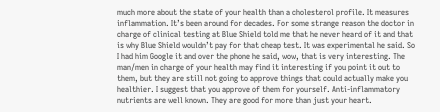much more about the state of your health than a cholesterol profile. It measures inflammation. It’s been around for decades. For some strange reason the doctor in charge of clinical testing at Blue Shield told me that he never heard of it and that is why Blue Shield wouldn’t pay for that cheap test. It was experimental he said. So I had him Google it and over the phone he said, wow, that is very interesting. The man/men in charge of your health may find it interesting if you point it out to them, but they are still not going to approve things that could actually make you healthier. I suggest that you approve of them for yourself. Anti-inflammatory nutrients are well known. They are good for more than just your heart.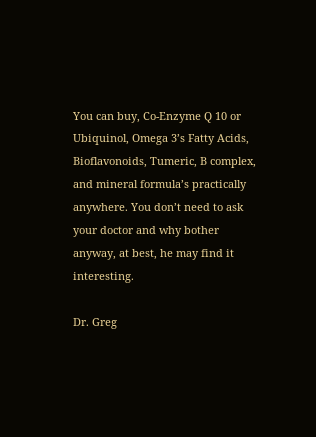You can buy, Co-Enzyme Q 10 or Ubiquinol, Omega 3’s Fatty Acids, Bioflavonoids, Tumeric, B complex, and mineral formula’s practically anywhere. You don’t need to ask your doctor and why bother anyway, at best, he may find it interesting.

Dr. Greg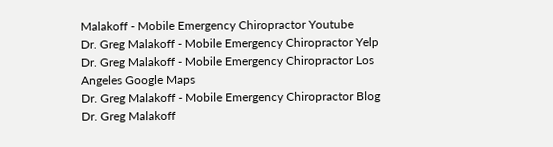Malakoff - Mobile Emergency Chiropractor Youtube
Dr. Greg Malakoff - Mobile Emergency Chiropractor Yelp
Dr. Greg Malakoff - Mobile Emergency Chiropractor Los Angeles Google Maps
Dr. Greg Malakoff - Mobile Emergency Chiropractor Blog
Dr. Greg Malakoff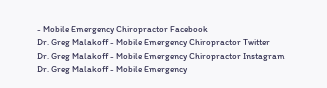- Mobile Emergency Chiropractor Facebook
Dr. Greg Malakoff - Mobile Emergency Chiropractor Twitter
Dr. Greg Malakoff - Mobile Emergency Chiropractor Instagram
Dr. Greg Malakoff - Mobile Emergency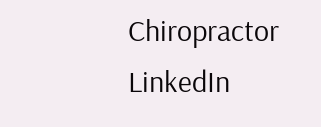Chiropractor LinkedIn